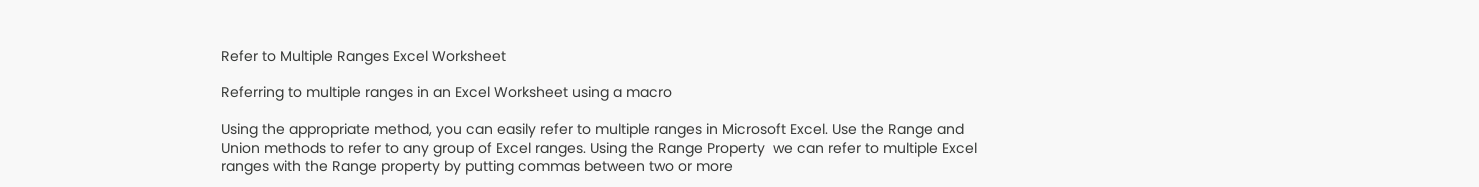Refer to Multiple Ranges Excel Worksheet

Referring to multiple ranges in an Excel Worksheet using a macro

Using the appropriate method, you can easily refer to multiple ranges in Microsoft Excel. Use the Range and Union methods to refer to any group of Excel ranges. Using the Range Property  we can refer to multiple Excel ranges with the Range property by putting commas between two or more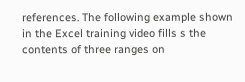references. The following example shown in the Excel training video fills s the contents of three ranges on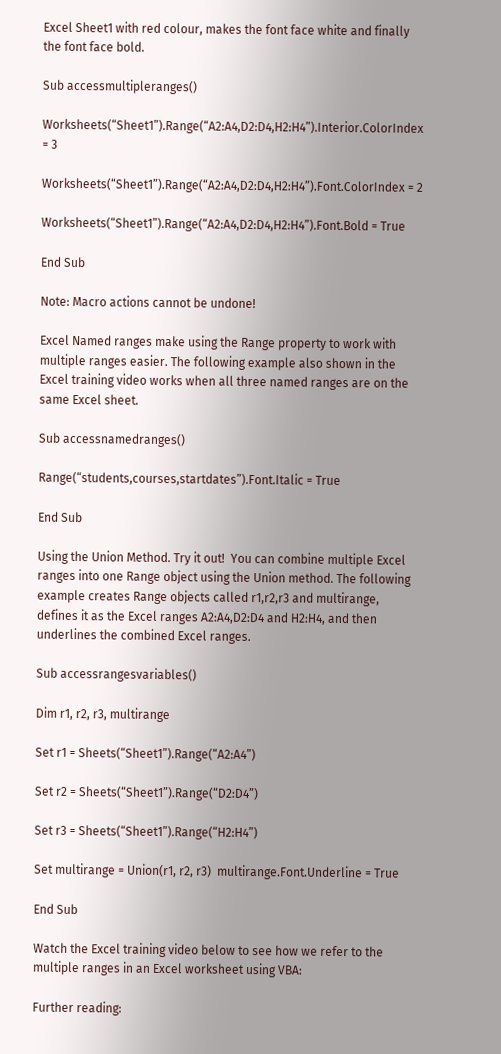Excel Sheet1 with red colour, makes the font face white and finally the font face bold.

Sub accessmultipleranges()

Worksheets(“Sheet1”).Range(“A2:A4,D2:D4,H2:H4”).Interior.ColorIndex = 3

Worksheets(“Sheet1”).Range(“A2:A4,D2:D4,H2:H4”).Font.ColorIndex = 2

Worksheets(“Sheet1”).Range(“A2:A4,D2:D4,H2:H4”).Font.Bold = True

End Sub

Note: Macro actions cannot be undone!

Excel Named ranges make using the Range property to work with multiple ranges easier. The following example also shown in the Excel training video works when all three named ranges are on the same Excel sheet.

Sub accessnamedranges()

Range(“students,courses,startdates”).Font.Italic = True

End Sub

Using the Union Method. Try it out!  You can combine multiple Excel ranges into one Range object using the Union method. The following example creates Range objects called r1,r2,r3 and multirange, defines it as the Excel ranges A2:A4,D2:D4 and H2:H4, and then underlines the combined Excel ranges.

Sub accessrangesvariables()

Dim r1, r2, r3, multirange

Set r1 = Sheets(“Sheet1”).Range(“A2:A4”)

Set r2 = Sheets(“Sheet1”).Range(“D2:D4”)

Set r3 = Sheets(“Sheet1”).Range(“H2:H4”)

Set multirange = Union(r1, r2, r3)  multirange.Font.Underline = True

End Sub

Watch the Excel training video below to see how we refer to the multiple ranges in an Excel worksheet using VBA:

Further reading: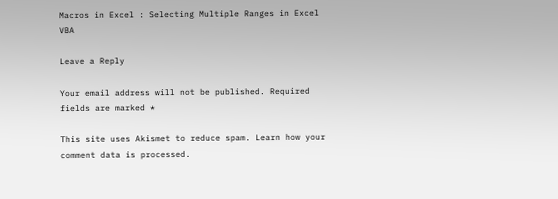Macros in Excel : Selecting Multiple Ranges in Excel VBA

Leave a Reply

Your email address will not be published. Required fields are marked *

This site uses Akismet to reduce spam. Learn how your comment data is processed.